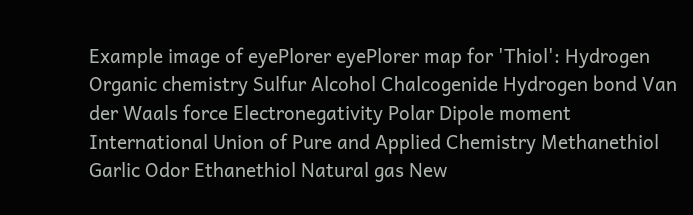Example image of eyePlorer eyePlorer map for 'Thiol': Hydrogen Organic chemistry Sulfur Alcohol Chalcogenide Hydrogen bond Van der Waals force Electronegativity Polar Dipole moment International Union of Pure and Applied Chemistry Methanethiol Garlic Odor Ethanethiol Natural gas New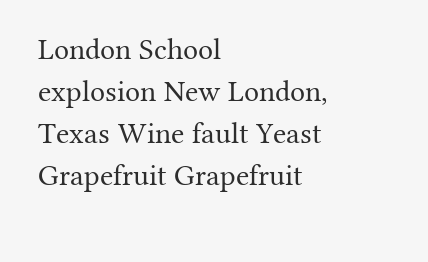London School explosion New London, Texas Wine fault Yeast Grapefruit Grapefruit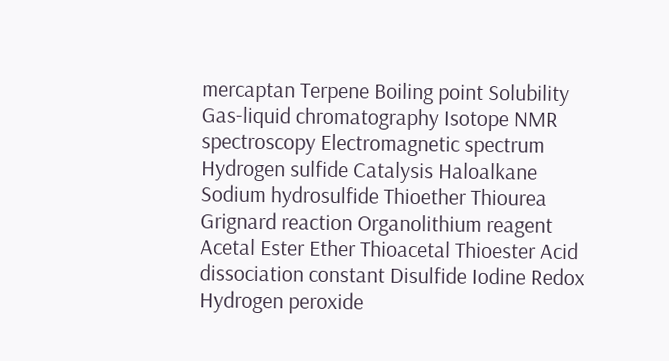mercaptan Terpene Boiling point Solubility Gas-liquid chromatography Isotope NMR spectroscopy Electromagnetic spectrum Hydrogen sulfide Catalysis Haloalkane Sodium hydrosulfide Thioether Thiourea Grignard reaction Organolithium reagent Acetal Ester Ether Thioacetal Thioester Acid dissociation constant Disulfide Iodine Redox Hydrogen peroxide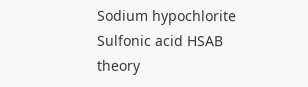Sodium hypochlorite Sulfonic acid HSAB theory